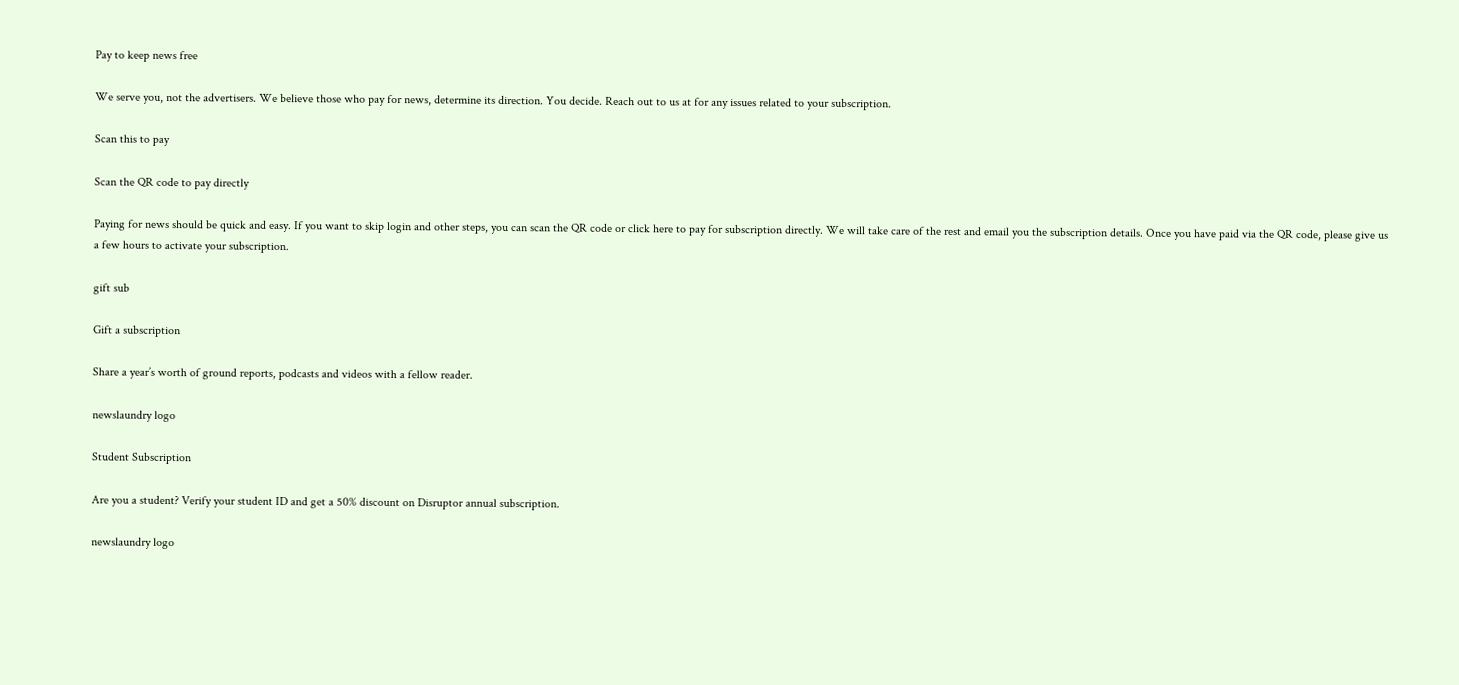Pay to keep news free

We serve you, not the advertisers. We believe those who pay for news, determine its direction. You decide. Reach out to us at for any issues related to your subscription.

Scan this to pay

Scan the QR code to pay directly

Paying for news should be quick and easy. If you want to skip login and other steps, you can scan the QR code or click here to pay for subscription directly. We will take care of the rest and email you the subscription details. Once you have paid via the QR code, please give us a few hours to activate your subscription.

gift sub

Gift a subscription

Share a year’s worth of ground reports, podcasts and videos with a fellow reader.

newslaundry logo

Student Subscription

Are you a student? Verify your student ID and get a 50% discount on Disruptor annual subscription.

newslaundry logo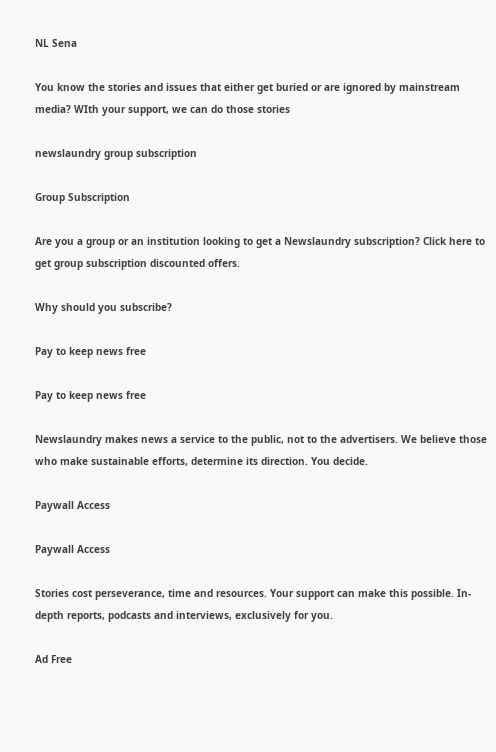NL Sena

You know the stories and issues that either get buried or are ignored by mainstream media? WIth your support, we can do those stories

newslaundry group subscription

Group Subscription

Are you a group or an institution looking to get a Newslaundry subscription? Click here to get group subscription discounted offers.

Why should you subscribe?

Pay to keep news free

Pay to keep news free

Newslaundry makes news a service to the public, not to the advertisers. We believe those who make sustainable efforts, determine its direction. You decide.

Paywall Access

Paywall Access

Stories cost perseverance, time and resources. Your support can make this possible. In-depth reports, podcasts and interviews, exclusively for you.

Ad Free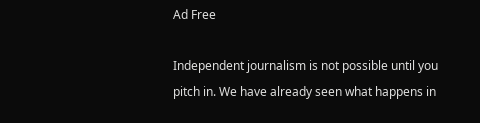Ad Free

Independent journalism is not possible until you pitch in. We have already seen what happens in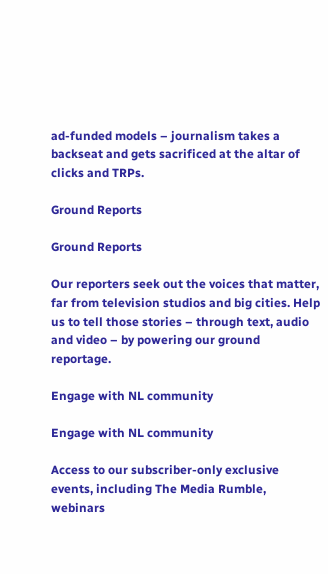ad-funded models – journalism takes a backseat and gets sacrificed at the altar of clicks and TRPs.

Ground Reports

Ground Reports

Our reporters seek out the voices that matter, far from television studios and big cities. Help us to tell those stories – through text, audio and video – by powering our ground reportage.

Engage with NL community

Engage with NL community

Access to our subscriber-only exclusive events, including The Media Rumble, webinars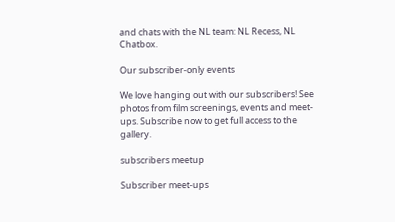and chats with the NL team: NL Recess, NL Chatbox.

Our subscriber-only events

We love hanging out with our subscribers! See photos from film screenings, events and meet-ups. Subscribe now to get full access to the gallery.

subscribers meetup

Subscriber meet-ups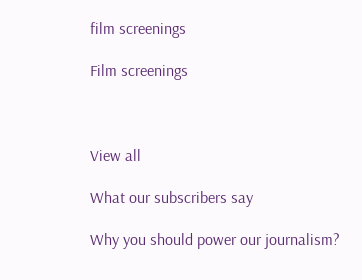film screenings

Film screenings



View all

What our subscribers say

Why you should power our journalism?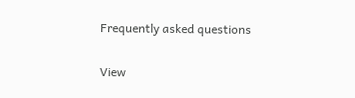Frequently asked questions

View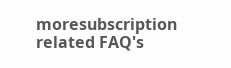moresubscription related FAQ's